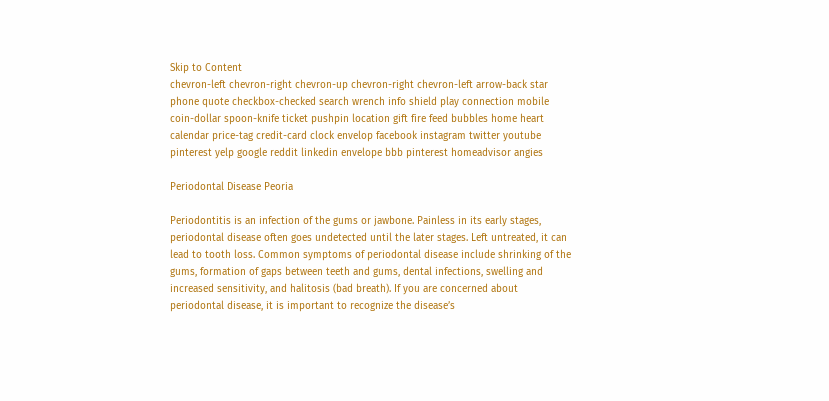Skip to Content
chevron-left chevron-right chevron-up chevron-right chevron-left arrow-back star phone quote checkbox-checked search wrench info shield play connection mobile coin-dollar spoon-knife ticket pushpin location gift fire feed bubbles home heart calendar price-tag credit-card clock envelop facebook instagram twitter youtube pinterest yelp google reddit linkedin envelope bbb pinterest homeadvisor angies

Periodontal Disease Peoria

Periodontitis is an infection of the gums or jawbone. Painless in its early stages, periodontal disease often goes undetected until the later stages. Left untreated, it can lead to tooth loss. Common symptoms of periodontal disease include shrinking of the gums, formation of gaps between teeth and gums, dental infections, swelling and increased sensitivity, and halitosis (bad breath). If you are concerned about periodontal disease, it is important to recognize the disease’s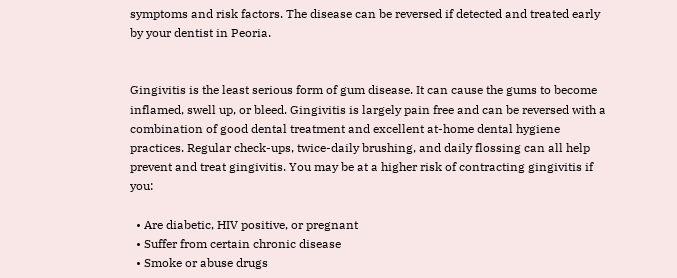symptoms and risk factors. The disease can be reversed if detected and treated early by your dentist in Peoria.


Gingivitis is the least serious form of gum disease. It can cause the gums to become inflamed, swell up, or bleed. Gingivitis is largely pain free and can be reversed with a combination of good dental treatment and excellent at-home dental hygiene practices. Regular check-ups, twice-daily brushing, and daily flossing can all help prevent and treat gingivitis. You may be at a higher risk of contracting gingivitis if you:

  • Are diabetic, HIV positive, or pregnant
  • Suffer from certain chronic disease
  • Smoke or abuse drugs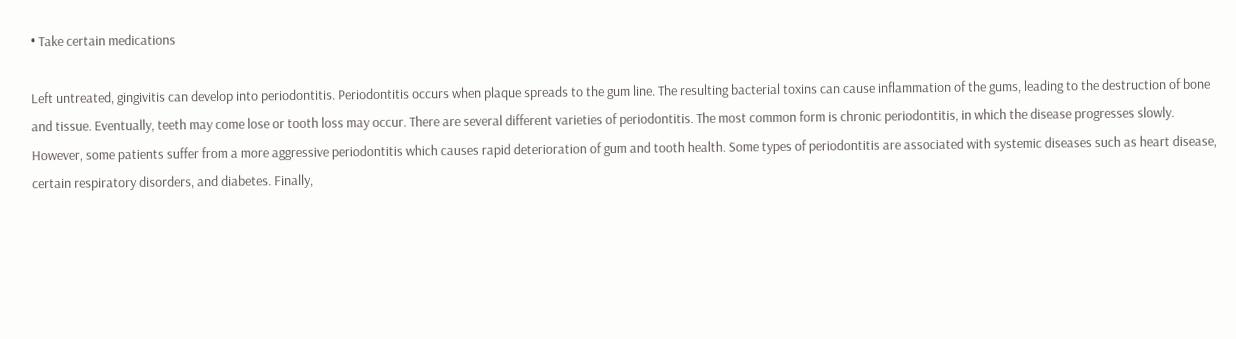• Take certain medications

Left untreated, gingivitis can develop into periodontitis. Periodontitis occurs when plaque spreads to the gum line. The resulting bacterial toxins can cause inflammation of the gums, leading to the destruction of bone and tissue. Eventually, teeth may come lose or tooth loss may occur. There are several different varieties of periodontitis. The most common form is chronic periodontitis, in which the disease progresses slowly. However, some patients suffer from a more aggressive periodontitis which causes rapid deterioration of gum and tooth health. Some types of periodontitis are associated with systemic diseases such as heart disease, certain respiratory disorders, and diabetes. Finally,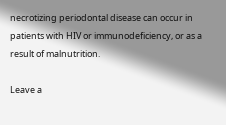necrotizing periodontal disease can occur in patients with HIV or immunodeficiency, or as a result of malnutrition.

Leave a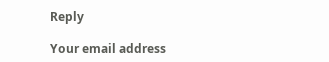Reply

Your email address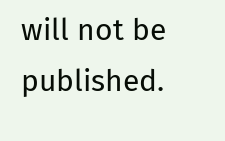will not be published.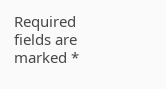Required fields are marked *